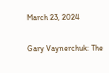March 23, 2024

Gary Vaynerchuk: The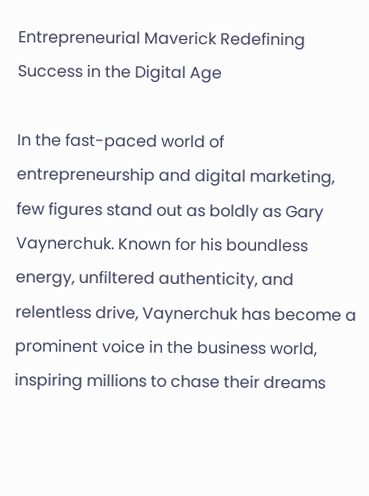Entrepreneurial Maverick Redefining Success in the Digital Age

In the fast-paced world of entrepreneurship and digital marketing, few figures stand out as boldly as Gary Vaynerchuk. Known for his boundless energy, unfiltered authenticity, and relentless drive, Vaynerchuk has become a prominent voice in the business world, inspiring millions to chase their dreams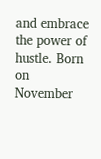and embrace the power of hustle. Born on November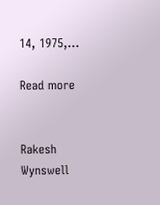14, 1975,…

Read more


Rakesh Wynswell